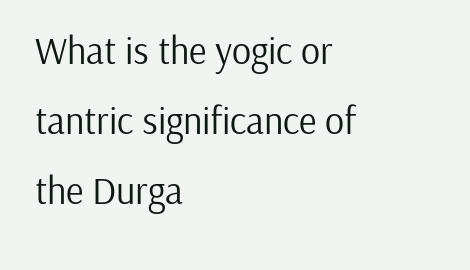What is the yogic or tantric significance of the Durga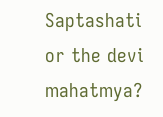Saptashati or the devi mahatmya?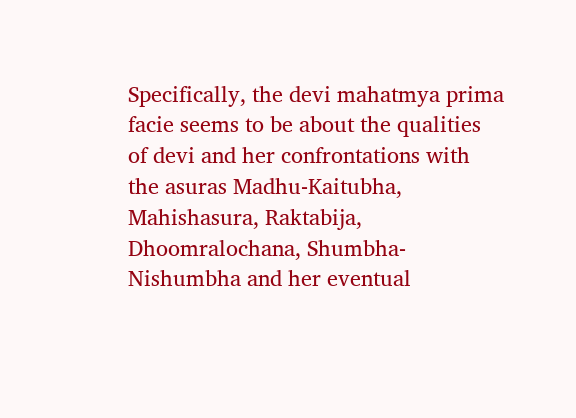Specifically, the devi mahatmya prima facie seems to be about the qualities of devi and her confrontations with the asuras Madhu-Kaitubha, Mahishasura, Raktabija, Dhoomralochana, Shumbha-Nishumbha and her eventual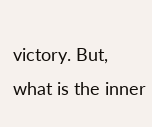victory. But, what is the inner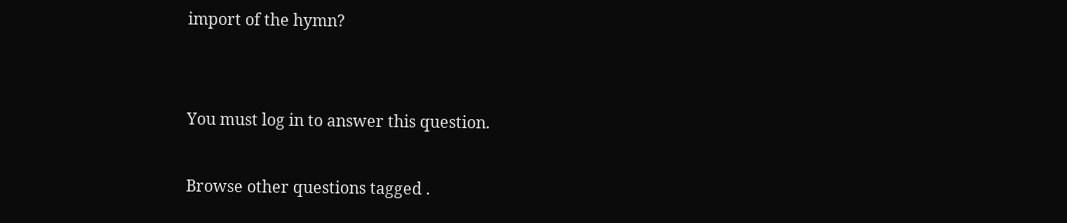import of the hymn?


You must log in to answer this question.

Browse other questions tagged .